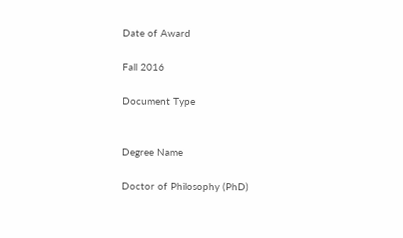Date of Award

Fall 2016

Document Type


Degree Name

Doctor of Philosophy (PhD)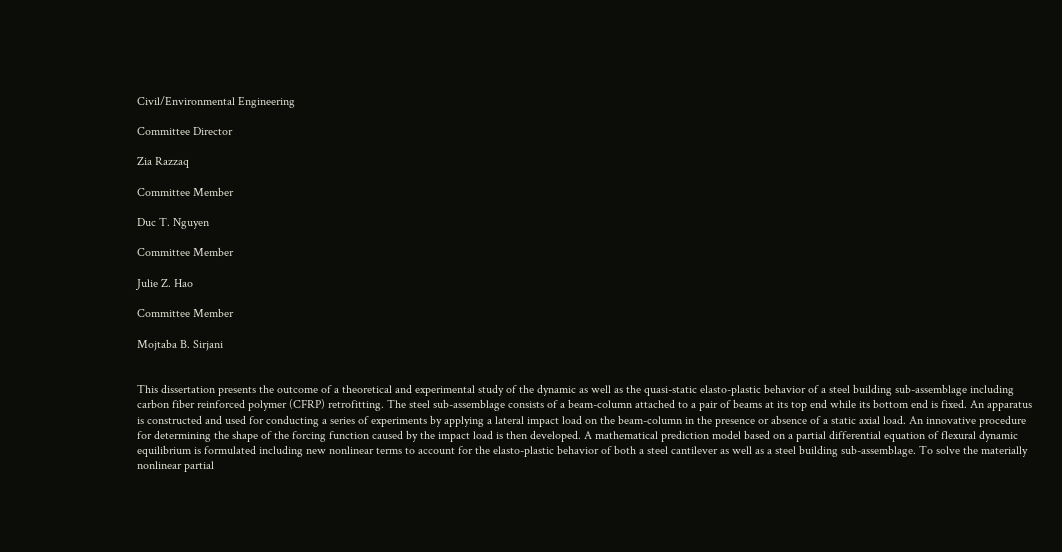Civil/Environmental Engineering

Committee Director

Zia Razzaq

Committee Member

Duc T. Nguyen

Committee Member

Julie Z. Hao

Committee Member

Mojtaba B. Sirjani


This dissertation presents the outcome of a theoretical and experimental study of the dynamic as well as the quasi-static elasto-plastic behavior of a steel building sub-assemblage including carbon fiber reinforced polymer (CFRP) retrofitting. The steel sub-assemblage consists of a beam-column attached to a pair of beams at its top end while its bottom end is fixed. An apparatus is constructed and used for conducting a series of experiments by applying a lateral impact load on the beam-column in the presence or absence of a static axial load. An innovative procedure for determining the shape of the forcing function caused by the impact load is then developed. A mathematical prediction model based on a partial differential equation of flexural dynamic equilibrium is formulated including new nonlinear terms to account for the elasto-plastic behavior of both a steel cantilever as well as a steel building sub-assemblage. To solve the materially nonlinear partial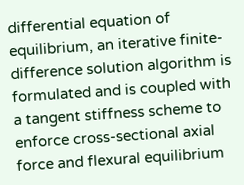differential equation of equilibrium, an iterative finite-difference solution algorithm is formulated and is coupled with a tangent stiffness scheme to enforce cross-sectional axial force and flexural equilibrium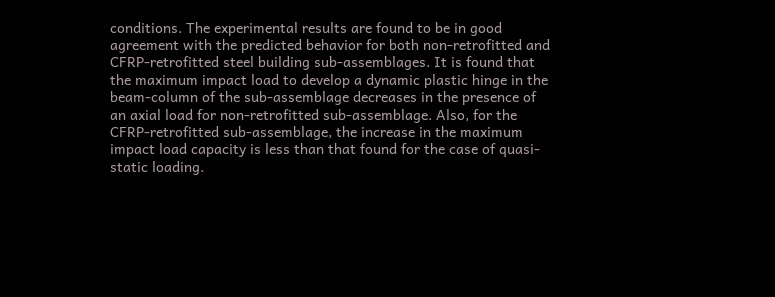conditions. The experimental results are found to be in good agreement with the predicted behavior for both non-retrofitted and CFRP-retrofitted steel building sub-assemblages. It is found that the maximum impact load to develop a dynamic plastic hinge in the beam-column of the sub-assemblage decreases in the presence of an axial load for non-retrofitted sub-assemblage. Also, for the CFRP-retrofitted sub-assemblage, the increase in the maximum impact load capacity is less than that found for the case of quasi-static loading.